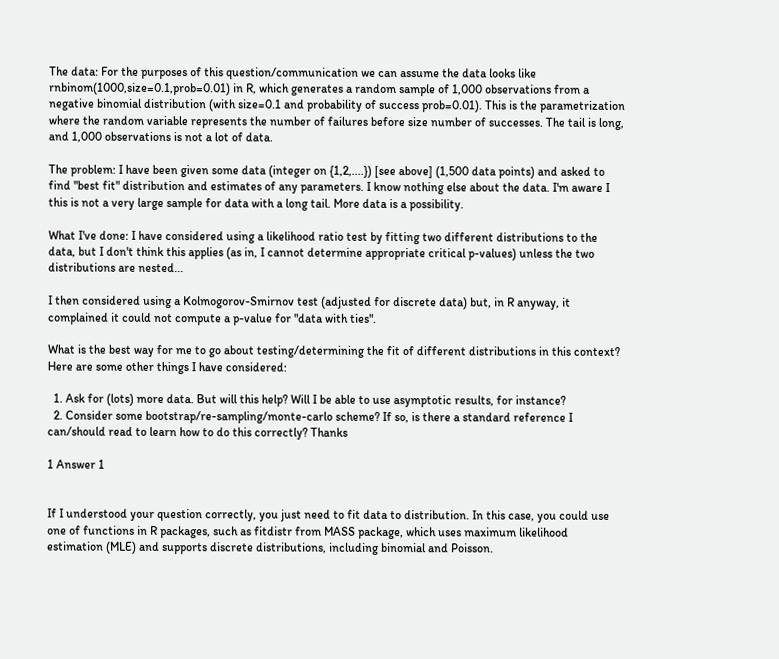The data: For the purposes of this question/communication we can assume the data looks like rnbinom(1000,size=0.1,prob=0.01) in R, which generates a random sample of 1,000 observations from a negative binomial distribution (with size=0.1 and probability of success prob=0.01). This is the parametrization where the random variable represents the number of failures before size number of successes. The tail is long, and 1,000 observations is not a lot of data.

The problem: I have been given some data (integer on {1,2,....}) [see above] (1,500 data points) and asked to find "best fit" distribution and estimates of any parameters. I know nothing else about the data. I'm aware I this is not a very large sample for data with a long tail. More data is a possibility.

What I've done: I have considered using a likelihood ratio test by fitting two different distributions to the data, but I don't think this applies (as in, I cannot determine appropriate critical p-values) unless the two distributions are nested...

I then considered using a Kolmogorov-Smirnov test (adjusted for discrete data) but, in R anyway, it complained it could not compute a p-value for "data with ties".

What is the best way for me to go about testing/determining the fit of different distributions in this context? Here are some other things I have considered:

  1. Ask for (lots) more data. But will this help? Will I be able to use asymptotic results, for instance?
  2. Consider some bootstrap/re-sampling/monte-carlo scheme? If so, is there a standard reference I can/should read to learn how to do this correctly? Thanks

1 Answer 1


If I understood your question correctly, you just need to fit data to distribution. In this case, you could use one of functions in R packages, such as fitdistr from MASS package, which uses maximum likelihood estimation (MLE) and supports discrete distributions, including binomial and Poisson.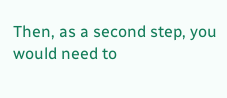Then, as a second step, you would need to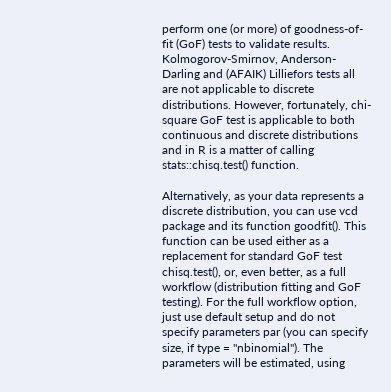perform one (or more) of goodness-of-fit (GoF) tests to validate results. Kolmogorov-Smirnov, Anderson-Darling and (AFAIK) Lilliefors tests all are not applicable to discrete distributions. However, fortunately, chi-square GoF test is applicable to both continuous and discrete distributions and in R is a matter of calling stats::chisq.test() function.

Alternatively, as your data represents a discrete distribution, you can use vcd package and its function goodfit(). This function can be used either as a replacement for standard GoF test chisq.test(), or, even better, as a full workflow (distribution fitting and GoF testing). For the full workflow option, just use default setup and do not specify parameters par (you can specify size, if type = "nbinomial"). The parameters will be estimated, using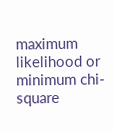maximum likelihood or minimum chi-square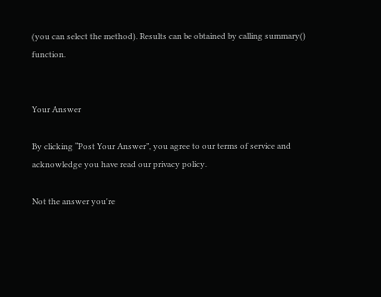(you can select the method). Results can be obtained by calling summary() function.


Your Answer

By clicking “Post Your Answer”, you agree to our terms of service and acknowledge you have read our privacy policy.

Not the answer you're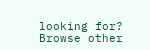looking for? Browse other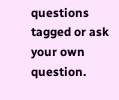questions tagged or ask your own question.